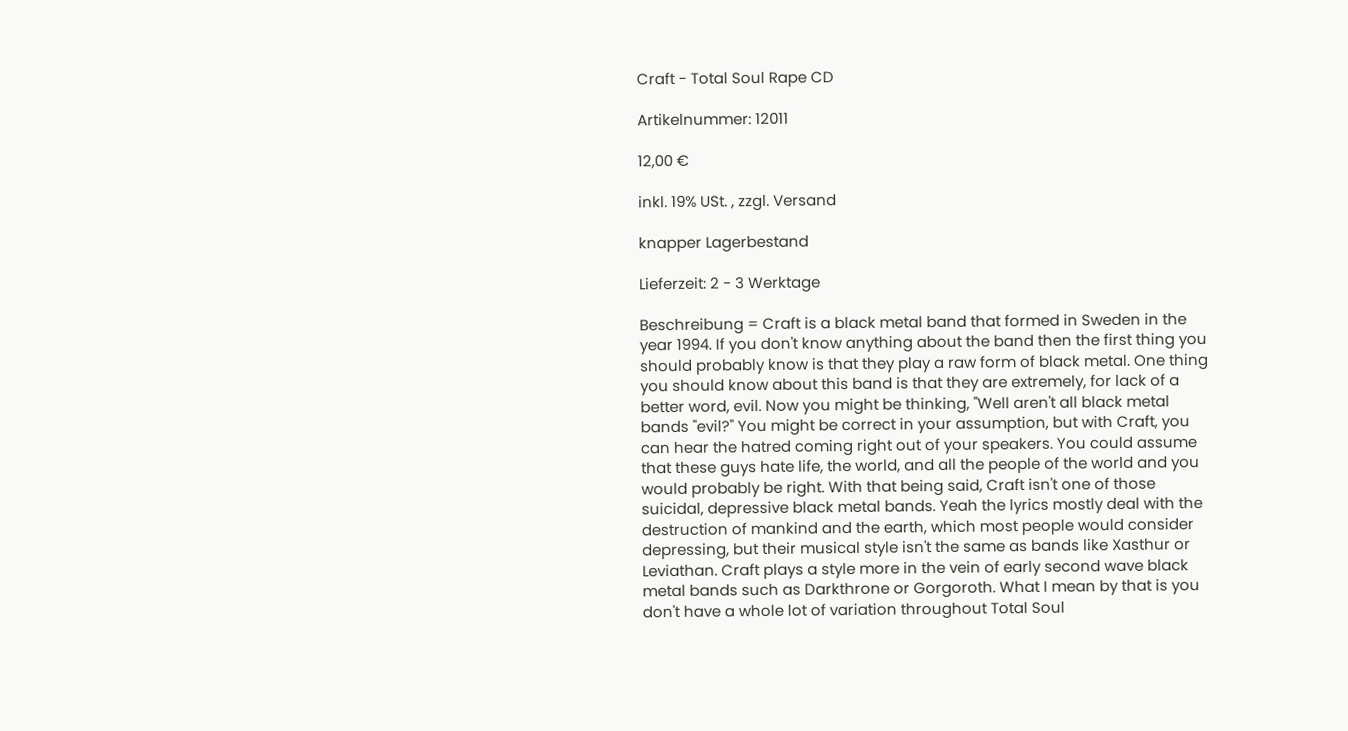Craft - Total Soul Rape CD

Artikelnummer: 12011

12,00 €

inkl. 19% USt. , zzgl. Versand

knapper Lagerbestand

Lieferzeit: 2 - 3 Werktage

Beschreibung = Craft is a black metal band that formed in Sweden in the year 1994. If you don't know anything about the band then the first thing you should probably know is that they play a raw form of black metal. One thing you should know about this band is that they are extremely, for lack of a better word, evil. Now you might be thinking, "Well aren't all black metal bands "evil?" You might be correct in your assumption, but with Craft, you can hear the hatred coming right out of your speakers. You could assume that these guys hate life, the world, and all the people of the world and you would probably be right. With that being said, Craft isn't one of those suicidal, depressive black metal bands. Yeah the lyrics mostly deal with the destruction of mankind and the earth, which most people would consider depressing, but their musical style isn't the same as bands like Xasthur or Leviathan. Craft plays a style more in the vein of early second wave black metal bands such as Darkthrone or Gorgoroth. What I mean by that is you don't have a whole lot of variation throughout Total Soul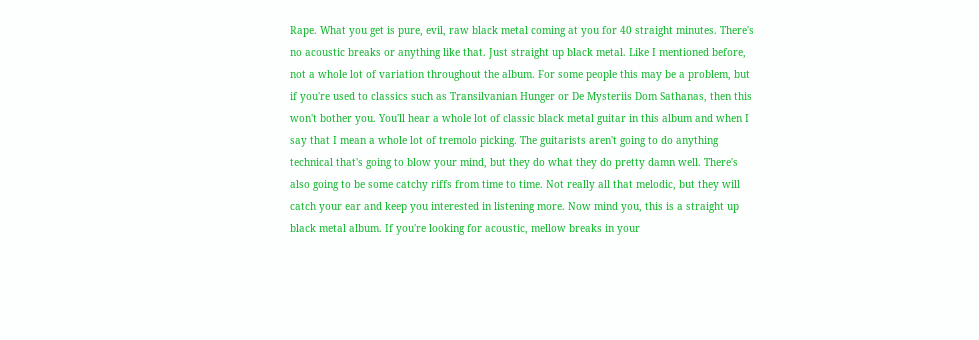Rape. What you get is pure, evil, raw black metal coming at you for 40 straight minutes. There's no acoustic breaks or anything like that. Just straight up black metal. Like I mentioned before, not a whole lot of variation throughout the album. For some people this may be a problem, but if you're used to classics such as Transilvanian Hunger or De Mysteriis Dom Sathanas, then this won't bother you. You'll hear a whole lot of classic black metal guitar in this album and when I say that I mean a whole lot of tremolo picking. The guitarists aren't going to do anything technical that's going to blow your mind, but they do what they do pretty damn well. There's also going to be some catchy riffs from time to time. Not really all that melodic, but they will catch your ear and keep you interested in listening more. Now mind you, this is a straight up black metal album. If you're looking for acoustic, mellow breaks in your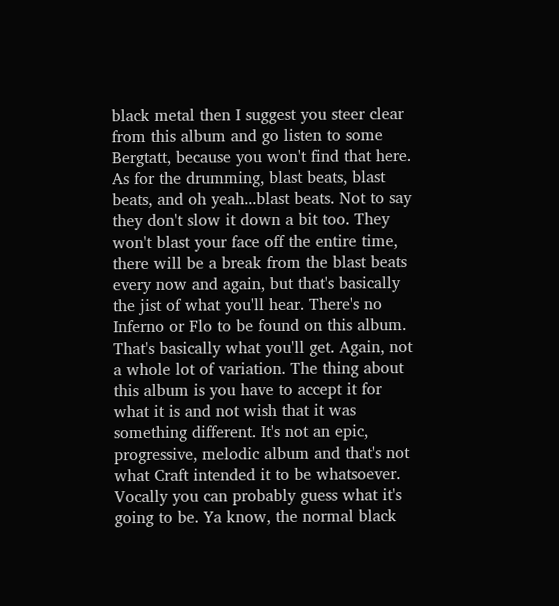black metal then I suggest you steer clear from this album and go listen to some Bergtatt, because you won't find that here. As for the drumming, blast beats, blast beats, and oh yeah...blast beats. Not to say they don't slow it down a bit too. They won't blast your face off the entire time, there will be a break from the blast beats every now and again, but that's basically the jist of what you'll hear. There's no Inferno or Flo to be found on this album. That's basically what you'll get. Again, not a whole lot of variation. The thing about this album is you have to accept it for what it is and not wish that it was something different. It's not an epic, progressive, melodic album and that's not what Craft intended it to be whatsoever. Vocally you can probably guess what it's going to be. Ya know, the normal black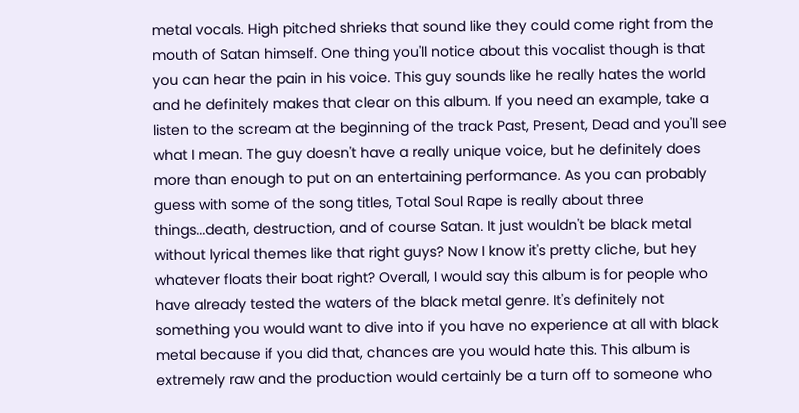metal vocals. High pitched shrieks that sound like they could come right from the mouth of Satan himself. One thing you'll notice about this vocalist though is that you can hear the pain in his voice. This guy sounds like he really hates the world and he definitely makes that clear on this album. If you need an example, take a listen to the scream at the beginning of the track Past, Present, Dead and you'll see what I mean. The guy doesn't have a really unique voice, but he definitely does more than enough to put on an entertaining performance. As you can probably guess with some of the song titles, Total Soul Rape is really about three things...death, destruction, and of course Satan. It just wouldn't be black metal without lyrical themes like that right guys? Now I know it's pretty cliche, but hey whatever floats their boat right? Overall, I would say this album is for people who have already tested the waters of the black metal genre. It's definitely not something you would want to dive into if you have no experience at all with black metal because if you did that, chances are you would hate this. This album is extremely raw and the production would certainly be a turn off to someone who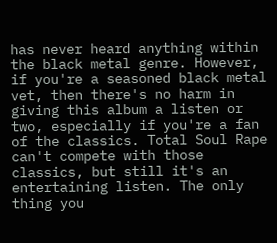has never heard anything within the black metal genre. However, if you're a seasoned black metal vet, then there's no harm in giving this album a listen or two, especially if you're a fan of the classics. Total Soul Rape can't compete with those classics, but still it's an entertaining listen. The only thing you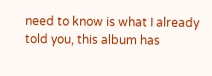need to know is what I already told you, this album has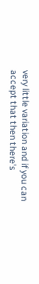very little variation and if you can accept that then there's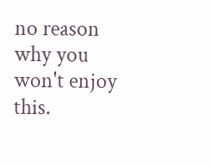no reason why you won't enjoy this.